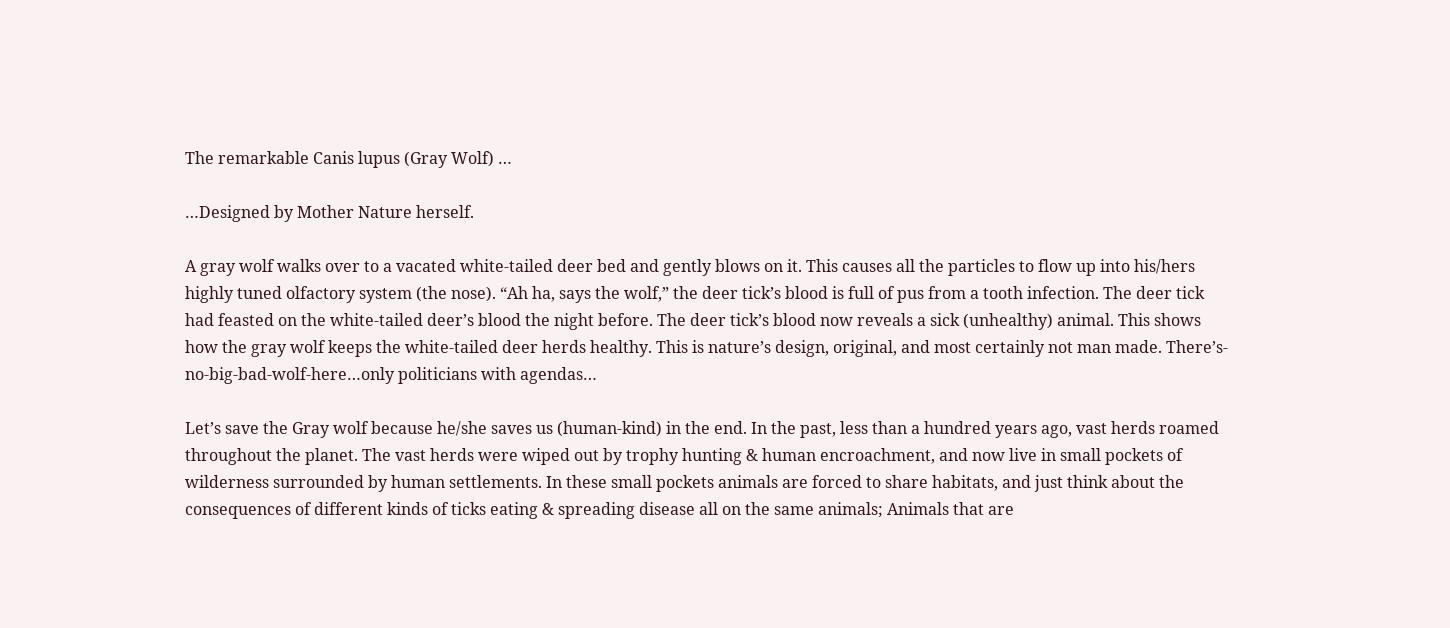The remarkable Canis lupus (Gray Wolf) …

…Designed by Mother Nature herself.

A gray wolf walks over to a vacated white-tailed deer bed and gently blows on it. This causes all the particles to flow up into his/hers highly tuned olfactory system (the nose). “Ah ha, says the wolf,” the deer tick’s blood is full of pus from a tooth infection. The deer tick had feasted on the white-tailed deer’s blood the night before. The deer tick’s blood now reveals a sick (unhealthy) animal. This shows how the gray wolf keeps the white-tailed deer herds healthy. This is nature’s design, original, and most certainly not man made. There’s-no-big-bad-wolf-here…only politicians with agendas…

Let’s save the Gray wolf because he/she saves us (human-kind) in the end. In the past, less than a hundred years ago, vast herds roamed throughout the planet. The vast herds were wiped out by trophy hunting & human encroachment, and now live in small pockets of wilderness surrounded by human settlements. In these small pockets animals are forced to share habitats, and just think about the consequences of different kinds of ticks eating & spreading disease all on the same animals; Animals that are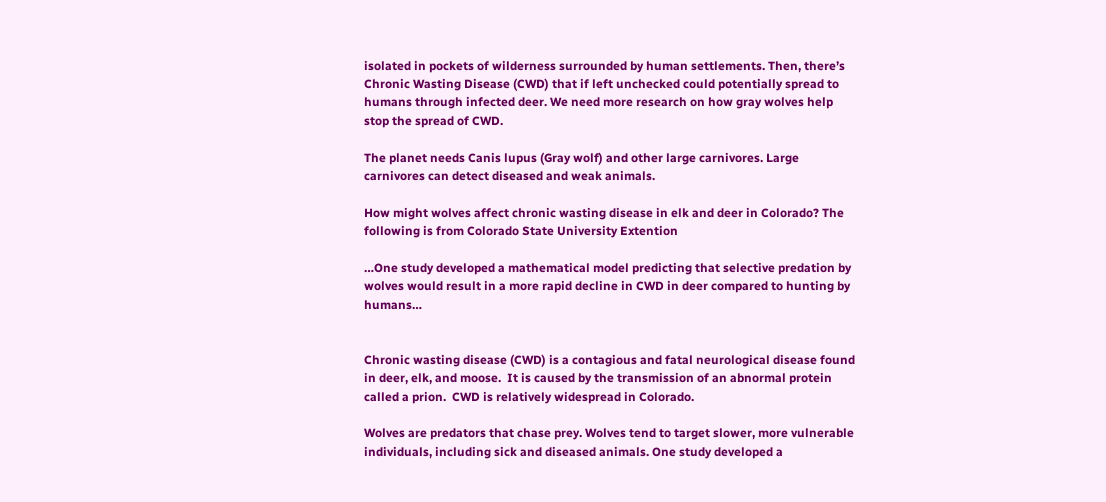isolated in pockets of wilderness surrounded by human settlements. Then, there’s Chronic Wasting Disease (CWD) that if left unchecked could potentially spread to humans through infected deer. We need more research on how gray wolves help stop the spread of CWD.

The planet needs Canis lupus (Gray wolf) and other large carnivores. Large carnivores can detect diseased and weak animals.

How might wolves affect chronic wasting disease in elk and deer in Colorado? The following is from Colorado State University Extention

…One study developed a mathematical model predicting that selective predation by wolves would result in a more rapid decline in CWD in deer compared to hunting by humans…


Chronic wasting disease (CWD) is a contagious and fatal neurological disease found in deer, elk, and moose.  It is caused by the transmission of an abnormal protein called a prion.  CWD is relatively widespread in Colorado.

Wolves are predators that chase prey. Wolves tend to target slower, more vulnerable individuals, including sick and diseased animals. One study developed a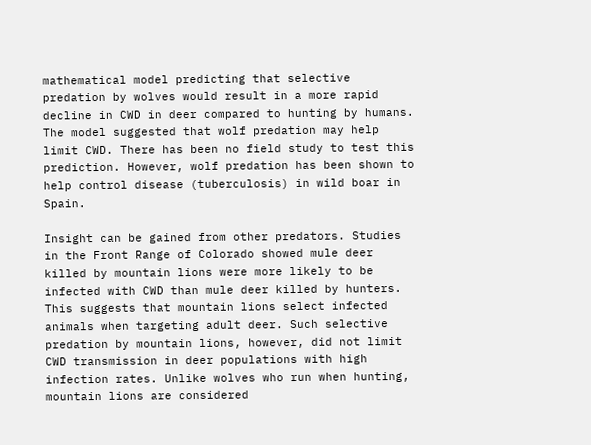mathematical model predicting that selective predation by wolves would result in a more rapid decline in CWD in deer compared to hunting by humans. The model suggested that wolf predation may help limit CWD. There has been no field study to test this prediction. However, wolf predation has been shown to help control disease (tuberculosis) in wild boar in Spain.

Insight can be gained from other predators. Studies in the Front Range of Colorado showed mule deer killed by mountain lions were more likely to be infected with CWD than mule deer killed by hunters. This suggests that mountain lions select infected animals when targeting adult deer. Such selective predation by mountain lions, however, did not limit CWD transmission in deer populations with high infection rates. Unlike wolves who run when hunting, mountain lions are considered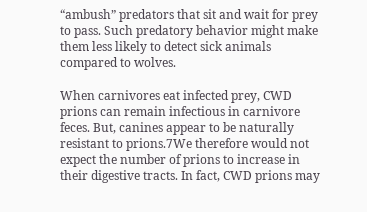“ambush” predators that sit and wait for prey to pass. Such predatory behavior might make them less likely to detect sick animals compared to wolves.

When carnivores eat infected prey, CWD prions can remain infectious in carnivore feces. But, canines appear to be naturally resistant to prions.7We therefore would not expect the number of prions to increase in their digestive tracts. In fact, CWD prions may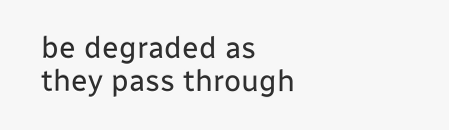be degraded as they pass through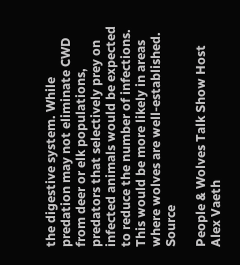the digestive system. While predation may not eliminate CWD from deer or elk populations, predators that selectively prey on infected animals would be expected to reduce the number of infections. This would be more likely in areas where wolves are well-established. Source

People & Wolves Talk Show Host Alex Vaeth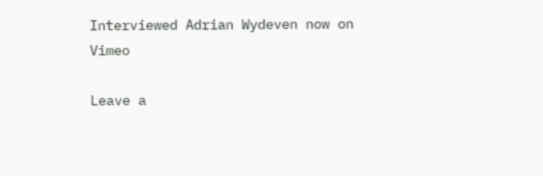Interviewed Adrian Wydeven now on Vimeo

Leave a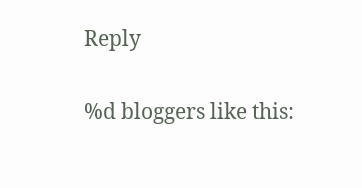Reply

%d bloggers like this: